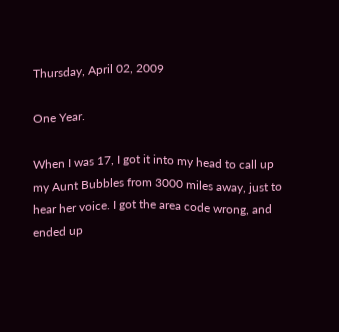Thursday, April 02, 2009

One Year.

When I was 17, I got it into my head to call up my Aunt Bubbles from 3000 miles away, just to hear her voice. I got the area code wrong, and ended up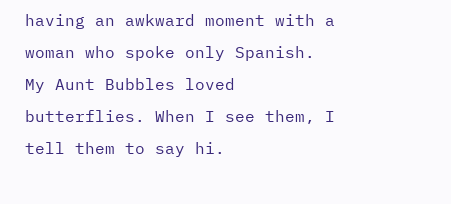having an awkward moment with a woman who spoke only Spanish. My Aunt Bubbles loved butterflies. When I see them, I tell them to say hi.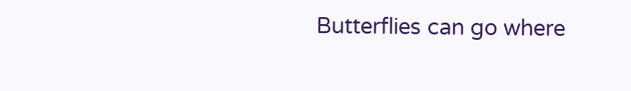Butterflies can go where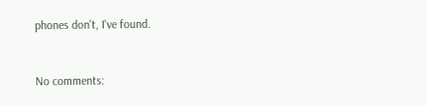phones don't, I've found.


No comments: